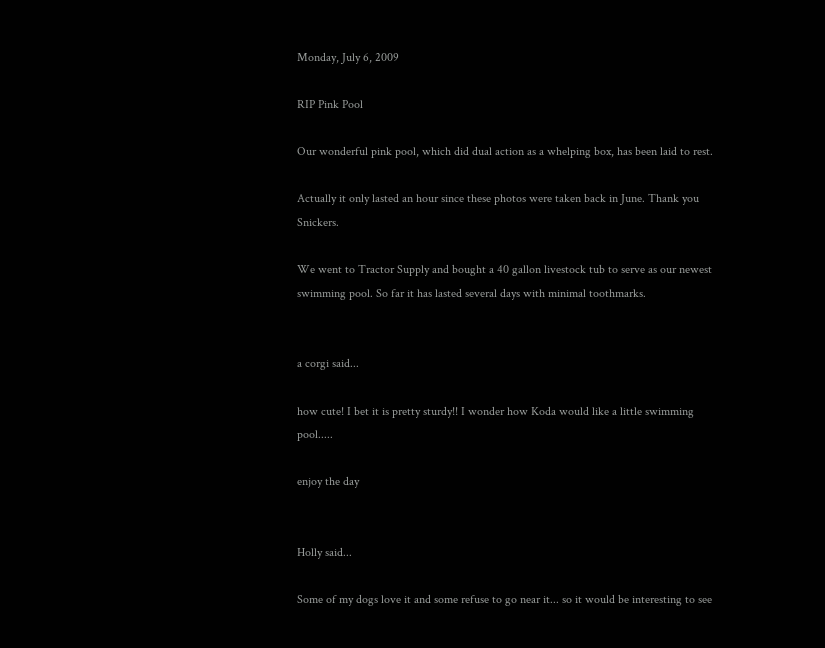Monday, July 6, 2009

RIP Pink Pool

Our wonderful pink pool, which did dual action as a whelping box, has been laid to rest.

Actually it only lasted an hour since these photos were taken back in June. Thank you Snickers.

We went to Tractor Supply and bought a 40 gallon livestock tub to serve as our newest swimming pool. So far it has lasted several days with minimal toothmarks.


a corgi said...

how cute! I bet it is pretty sturdy!! I wonder how Koda would like a little swimming pool.....

enjoy the day


Holly said...

Some of my dogs love it and some refuse to go near it... so it would be interesting to see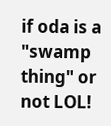if oda is a "swamp thing" or not LOL!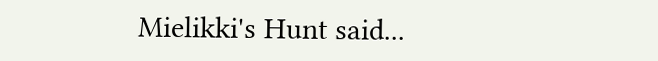Mielikki's Hunt said...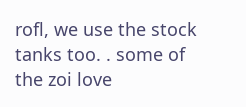rofl, we use the stock tanks too. . some of the zoi love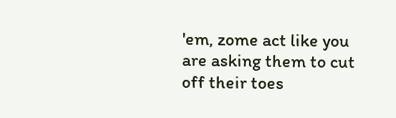'em, zome act like you are asking them to cut off their toes